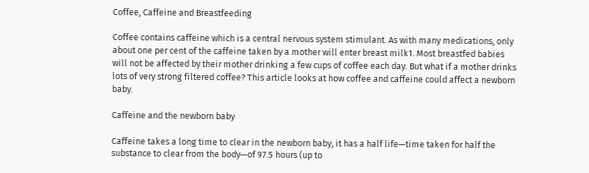Coffee, Caffeine and Breastfeeding

Coffee contains caffeine which is a central nervous system stimulant. As with many medications, only about one per cent of the caffeine taken by a mother will enter breast milk1. Most breastfed babies will not be affected by their mother drinking a few cups of coffee each day. But what if a mother drinks lots of very strong filtered coffee? This article looks at how coffee and caffeine could affect a newborn baby.

Caffeine and the newborn baby

Caffeine takes a long time to clear in the newborn baby, it has a half life—time taken for half the substance to clear from the body—of 97.5 hours (up to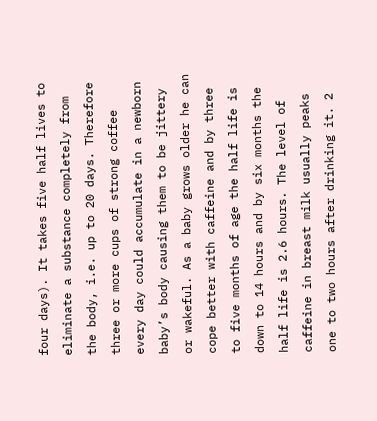four days). It takes five half lives to eliminate a substance completely from the body, i.e. up to 20 days. Therefore three or more cups of strong coffee every day could accumulate in a newborn baby’s body causing them to be jittery or wakeful. As a baby grows older he can cope better with caffeine and by three to five months of age the half life is down to 14 hours and by six months the half life is 2.6 hours. The level of caffeine in breast milk usually peaks one to two hours after drinking it. 2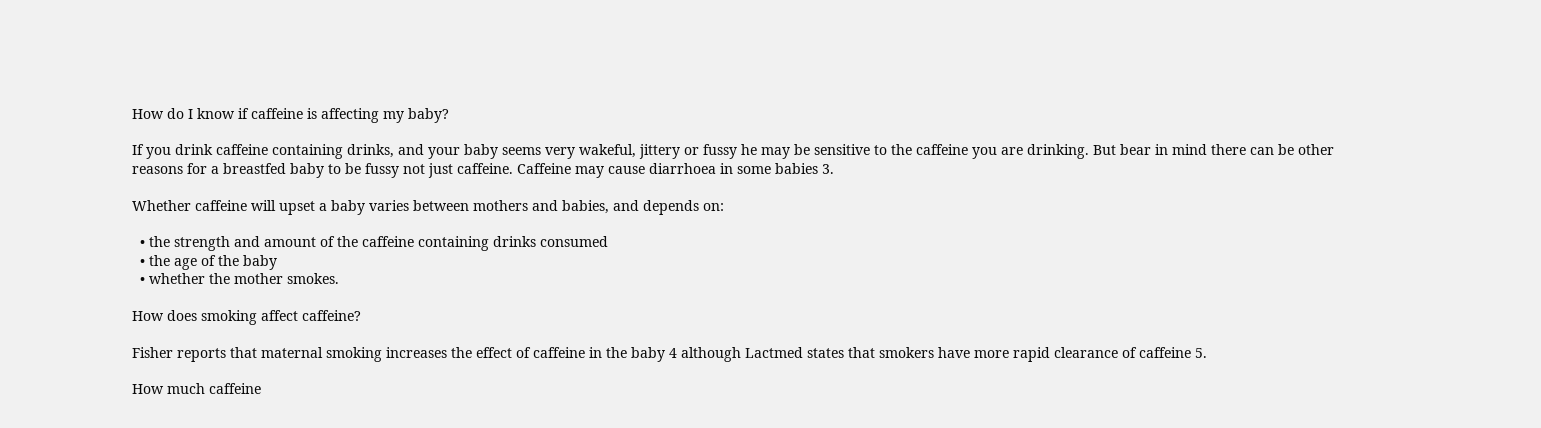How do I know if caffeine is affecting my baby?

If you drink caffeine containing drinks, and your baby seems very wakeful, jittery or fussy he may be sensitive to the caffeine you are drinking. But bear in mind there can be other reasons for a breastfed baby to be fussy not just caffeine. Caffeine may cause diarrhoea in some babies 3.

Whether caffeine will upset a baby varies between mothers and babies, and depends on:

  • the strength and amount of the caffeine containing drinks consumed
  • the age of the baby
  • whether the mother smokes.

How does smoking affect caffeine?

Fisher reports that maternal smoking increases the effect of caffeine in the baby 4 although Lactmed states that smokers have more rapid clearance of caffeine 5.

How much caffeine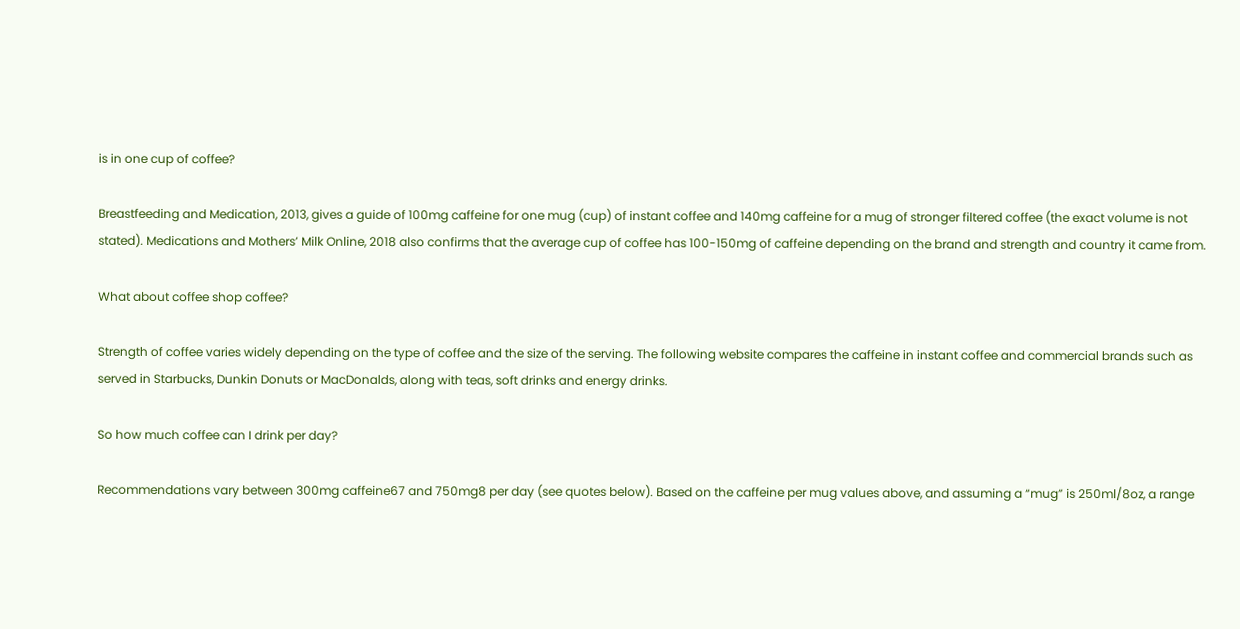is in one cup of coffee?

Breastfeeding and Medication, 2013, gives a guide of 100mg caffeine for one mug (cup) of instant coffee and 140mg caffeine for a mug of stronger filtered coffee (the exact volume is not stated). Medications and Mothers’ Milk Online, 2018 also confirms that the average cup of coffee has 100-150mg of caffeine depending on the brand and strength and country it came from.

What about coffee shop coffee?

Strength of coffee varies widely depending on the type of coffee and the size of the serving. The following website compares the caffeine in instant coffee and commercial brands such as served in Starbucks, Dunkin Donuts or MacDonalds, along with teas, soft drinks and energy drinks.

So how much coffee can I drink per day?

Recommendations vary between 300mg caffeine67 and 750mg8 per day (see quotes below). Based on the caffeine per mug values above, and assuming a “mug” is 250ml/8oz, a range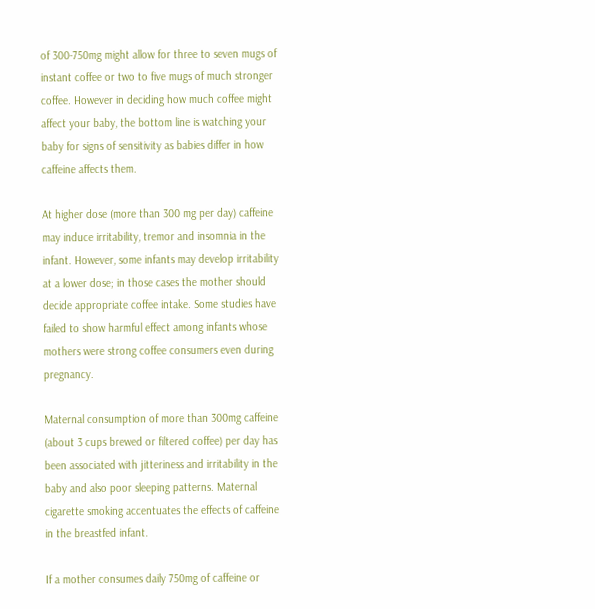of 300-750mg might allow for three to seven mugs of instant coffee or two to five mugs of much stronger coffee. However in deciding how much coffee might affect your baby, the bottom line is watching your baby for signs of sensitivity as babies differ in how caffeine affects them.

At higher dose (more than 300 mg per day) caffeine may induce irritability, tremor and insomnia in the infant. However, some infants may develop irritability at a lower dose; in those cases the mother should decide appropriate coffee intake. Some studies have failed to show harmful effect among infants whose mothers were strong coffee consumers even during pregnancy.

Maternal consumption of more than 300mg caffeine (about 3 cups brewed or filtered coffee) per day has been associated with jitteriness and irritability in the baby and also poor sleeping patterns. Maternal cigarette smoking accentuates the effects of caffeine in the breastfed infant.

If a mother consumes daily 750mg of caffeine or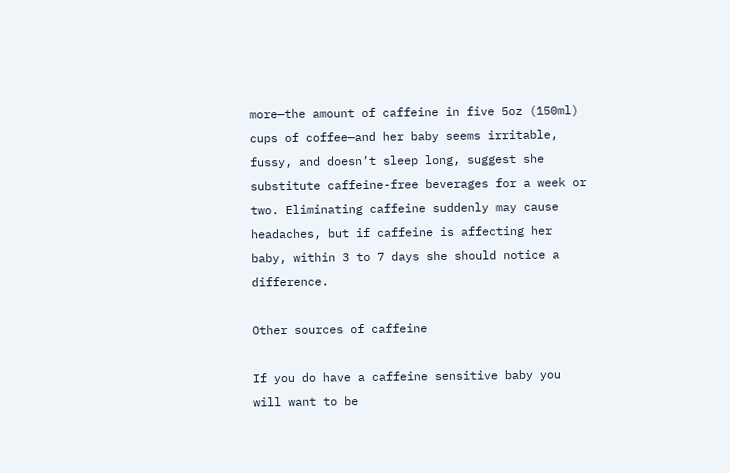more—the amount of caffeine in five 5oz (150ml) cups of coffee—and her baby seems irritable, fussy, and doesn’t sleep long, suggest she substitute caffeine-free beverages for a week or two. Eliminating caffeine suddenly may cause headaches, but if caffeine is affecting her baby, within 3 to 7 days she should notice a difference.

Other sources of caffeine

If you do have a caffeine sensitive baby you will want to be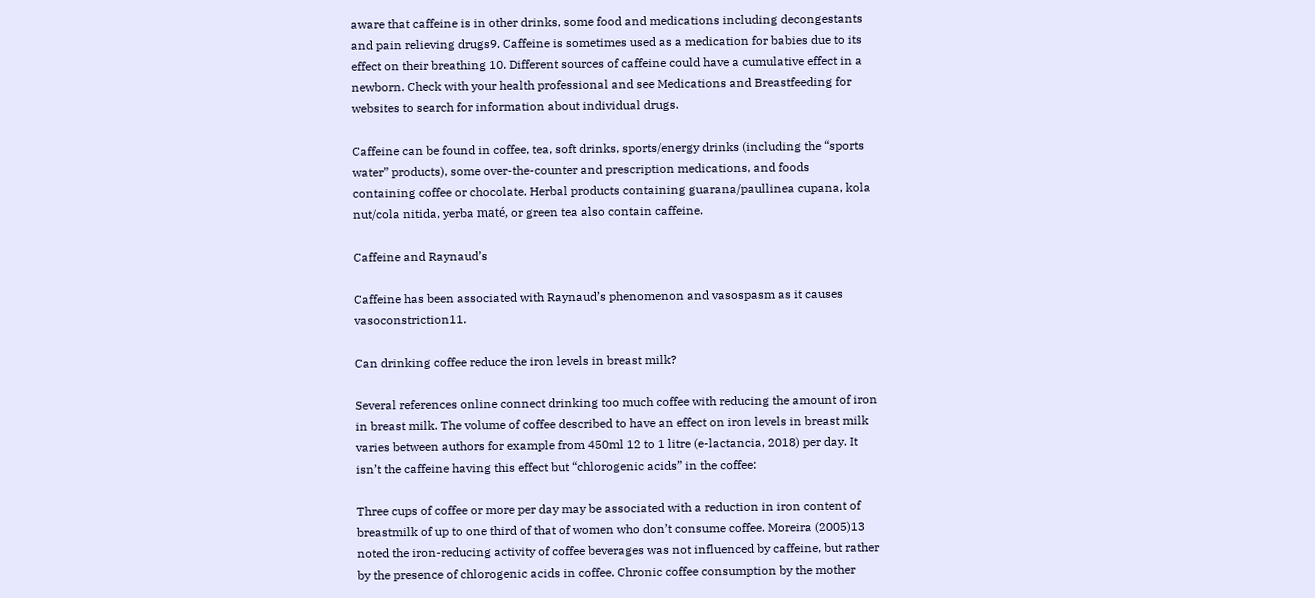aware that caffeine is in other drinks, some food and medications including decongestants and pain relieving drugs9. Caffeine is sometimes used as a medication for babies due to its effect on their breathing 10. Different sources of caffeine could have a cumulative effect in a newborn. Check with your health professional and see Medications and Breastfeeding for websites to search for information about individual drugs.

Caffeine can be found in coffee, tea, soft drinks, sports/energy drinks (including the “sports water” products), some over-the-counter and prescription medications, and foods containing coffee or chocolate. Herbal products containing guarana/paullinea cupana, kola nut/cola nitida, yerba maté, or green tea also contain caffeine.

Caffeine and Raynaud’s

Caffeine has been associated with Raynaud’s phenomenon and vasospasm as it causes vasoconstriction11.

Can drinking coffee reduce the iron levels in breast milk?

Several references online connect drinking too much coffee with reducing the amount of iron in breast milk. The volume of coffee described to have an effect on iron levels in breast milk varies between authors for example from 450ml 12 to 1 litre (e-lactancia, 2018) per day. It isn’t the caffeine having this effect but “chlorogenic acids” in the coffee:

Three cups of coffee or more per day may be associated with a reduction in iron content of breastmilk of up to one third of that of women who don’t consume coffee. Moreira (2005)13  noted the iron-reducing activity of coffee beverages was not influenced by caffeine, but rather by the presence of chlorogenic acids in coffee. Chronic coffee consumption by the mother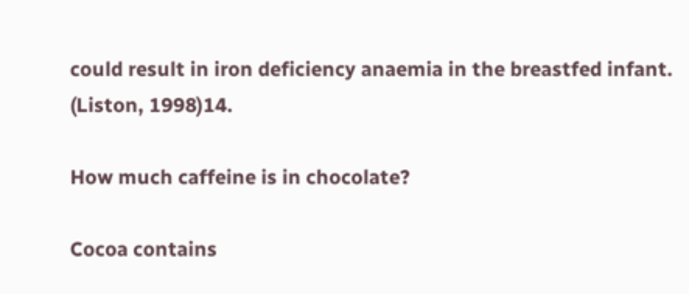could result in iron deficiency anaemia in the breastfed infant. (Liston, 1998)14.

How much caffeine is in chocolate?

Cocoa contains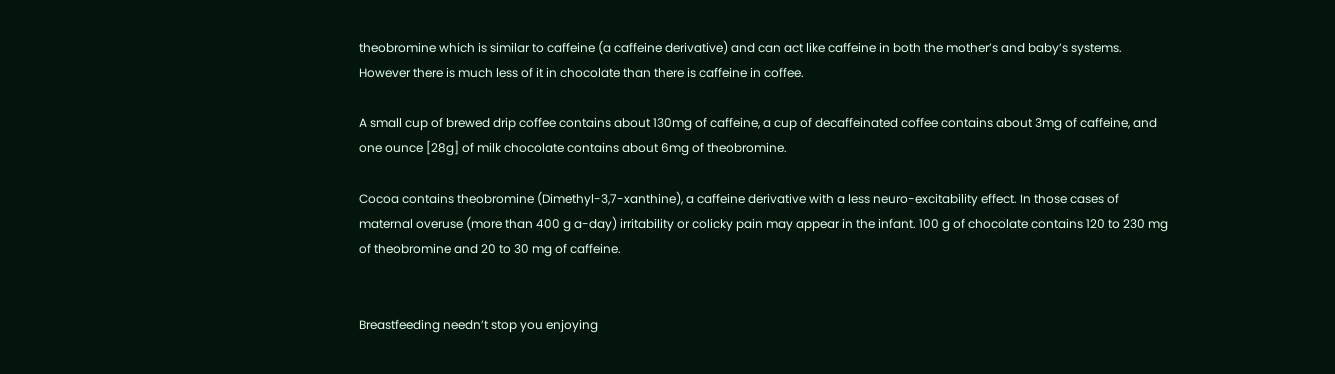theobromine which is similar to caffeine (a caffeine derivative) and can act like caffeine in both the mother’s and baby’s systems. However there is much less of it in chocolate than there is caffeine in coffee.

A small cup of brewed drip coffee contains about 130mg of caffeine, a cup of decaffeinated coffee contains about 3mg of caffeine, and one ounce [28g] of milk chocolate contains about 6mg of theobromine.

Cocoa contains theobromine (Dimethyl-3,7-xanthine), a caffeine derivative with a less neuro-excitability effect. In those cases of maternal overuse (more than 400 g a-day) irritability or colicky pain may appear in the infant. 100 g of chocolate contains 120 to 230 mg of theobromine and 20 to 30 mg of caffeine.


Breastfeeding needn’t stop you enjoying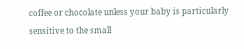coffee or chocolate unless your baby is particularly sensitive to the small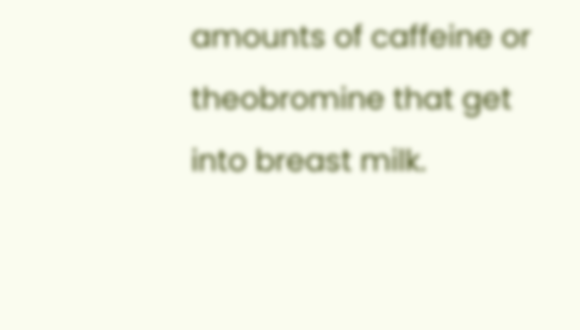amounts of caffeine or theobromine that get into breast milk.